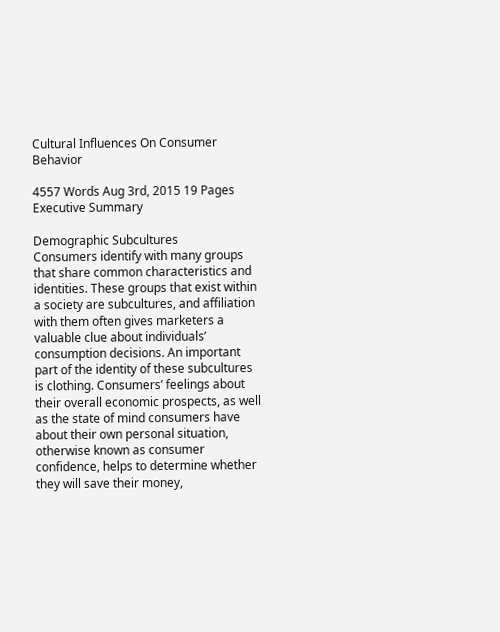Cultural Influences On Consumer Behavior

4557 Words Aug 3rd, 2015 19 Pages
Executive Summary

Demographic Subcultures
Consumers identify with many groups that share common characteristics and identities. These groups that exist within a society are subcultures, and affiliation with them often gives marketers a valuable clue about individuals’ consumption decisions. An important part of the identity of these subcultures is clothing. Consumers’ feelings about their overall economic prospects, as well as the state of mind consumers have about their own personal situation, otherwise known as consumer confidence, helps to determine whether they will save their money,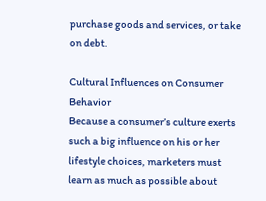purchase goods and services, or take on debt.

Cultural Influences on Consumer Behavior
Because a consumer’s culture exerts such a big influence on his or her lifestyle choices, marketers must learn as much as possible about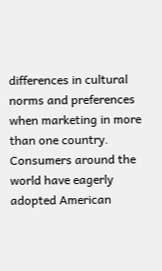differences in cultural norms and preferences when marketing in more than one country. Consumers around the world have eagerly adopted American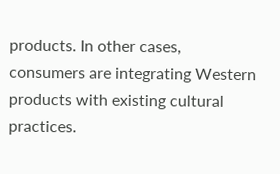products. In other cases, consumers are integrating Western products with existing cultural practices.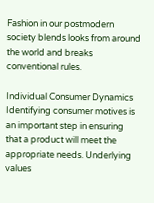Fashion in our postmodern society blends looks from around the world and breaks conventional rules.

Individual Consumer Dynamics
Identifying consumer motives is an important step in ensuring that a product will meet the appropriate needs. Underlying values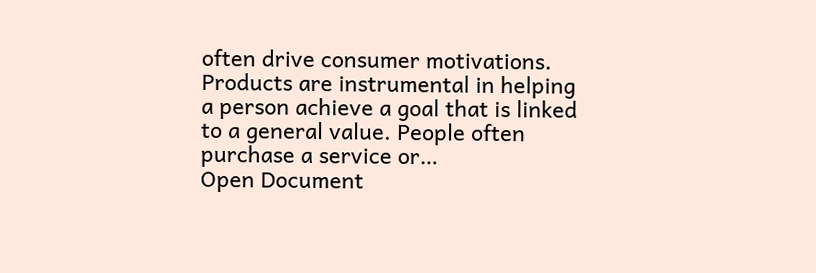often drive consumer motivations. Products are instrumental in helping a person achieve a goal that is linked to a general value. People often purchase a service or…
Open Document